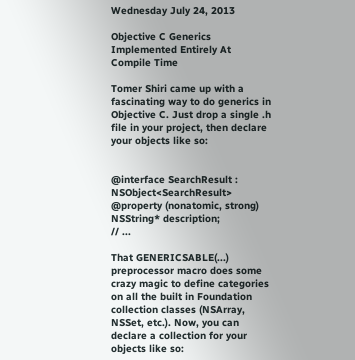Wednesday July 24, 2013

Objective C Generics Implemented Entirely At Compile Time

Tomer Shiri came up with a fascinating way to do generics in Objective C. Just drop a single .h file in your project, then declare your objects like so:


@interface SearchResult : NSObject<SearchResult>
@property (nonatomic, strong) NSString* description;
// ...

That GENERICSABLE(...) preprocessor macro does some crazy magic to define categories on all the built in Foundation collection classes (NSArray, NSSet, etc.). Now, you can declare a collection for your objects like so: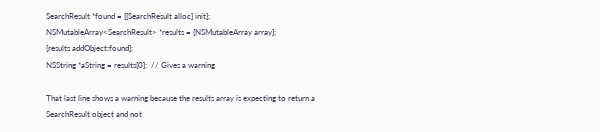SearchResult *found = [[SearchResult alloc] init];
NSMutableArray<SearchResult> *results = [NSMutableArray array];
[results addObject:found];
NSString *aString = results[0];  // Gives a warning

That last line shows a warning because the results array is expecting to return a SearchResult object and not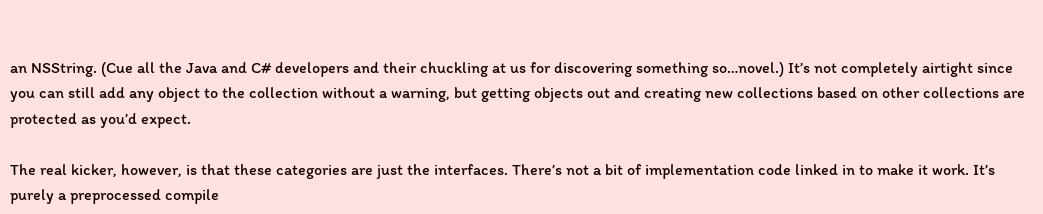an NSString. (Cue all the Java and C# developers and their chuckling at us for discovering something so…novel.) It’s not completely airtight since you can still add any object to the collection without a warning, but getting objects out and creating new collections based on other collections are protected as you’d expect.

The real kicker, however, is that these categories are just the interfaces. There’s not a bit of implementation code linked in to make it work. It’s purely a preprocessed compile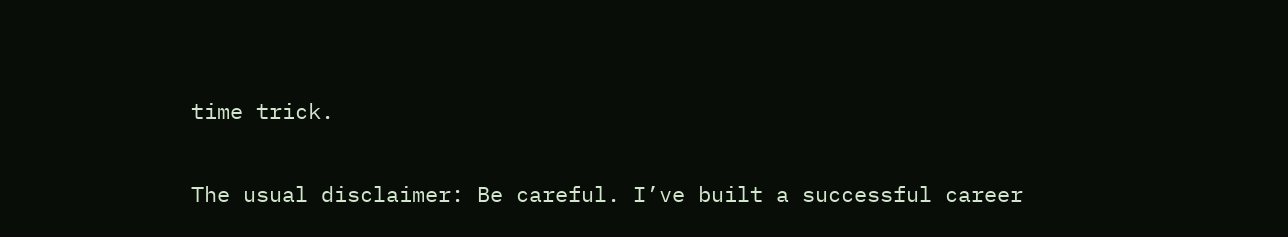time trick.

The usual disclaimer: Be careful. I’ve built a successful career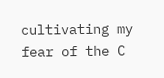cultivating my fear of the C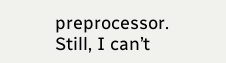preprocessor. Still, I can’t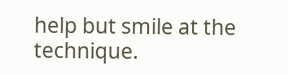help but smile at the technique.